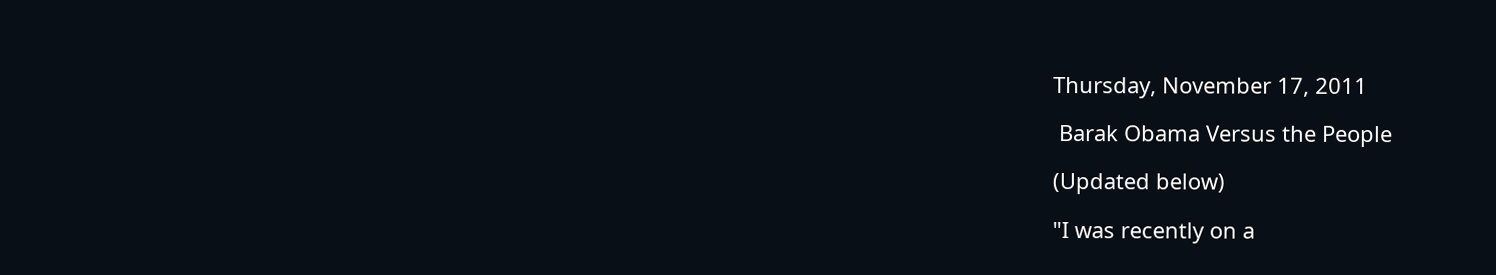Thursday, November 17, 2011

 Barak Obama Versus the People

(Updated below)

"I was recently on a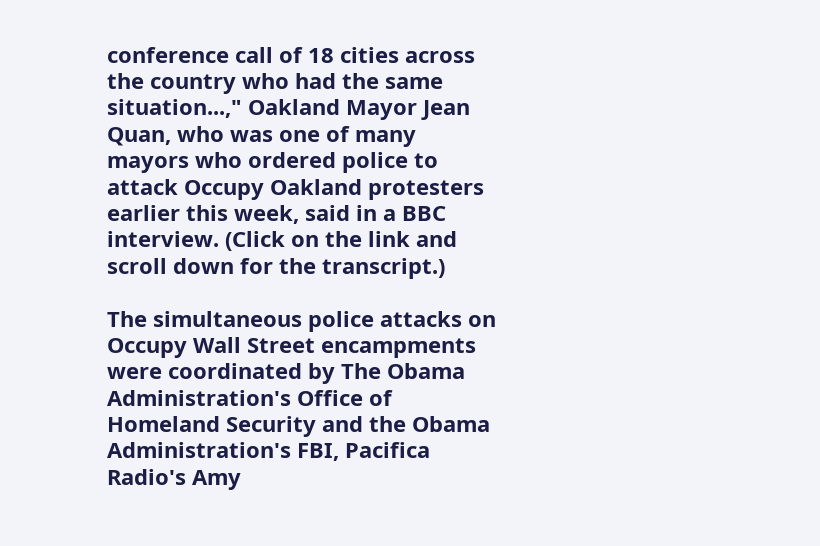conference call of 18 cities across the country who had the same situation...," Oakland Mayor Jean Quan, who was one of many mayors who ordered police to attack Occupy Oakland protesters earlier this week, said in a BBC interview. (Click on the link and scroll down for the transcript.)

The simultaneous police attacks on Occupy Wall Street encampments were coordinated by The Obama Administration's Office of Homeland Security and the Obama Administration's FBI, Pacifica Radio's Amy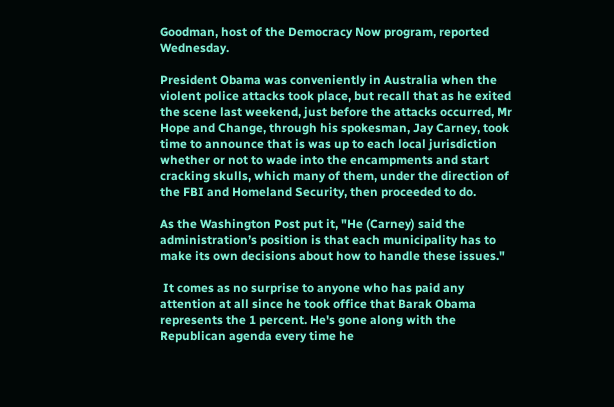Goodman, host of the Democracy Now program, reported Wednesday.

President Obama was conveniently in Australia when the violent police attacks took place, but recall that as he exited the scene last weekend, just before the attacks occurred, Mr Hope and Change, through his spokesman, Jay Carney, took time to announce that is was up to each local jurisdiction whether or not to wade into the encampments and start cracking skulls, which many of them, under the direction of the FBI and Homeland Security, then proceeded to do.

As the Washington Post put it, "He (Carney) said the administration’s position is that each municipality has to make its own decisions about how to handle these issues."

 It comes as no surprise to anyone who has paid any attention at all since he took office that Barak Obama represents the 1 percent. He's gone along with the Republican agenda every time he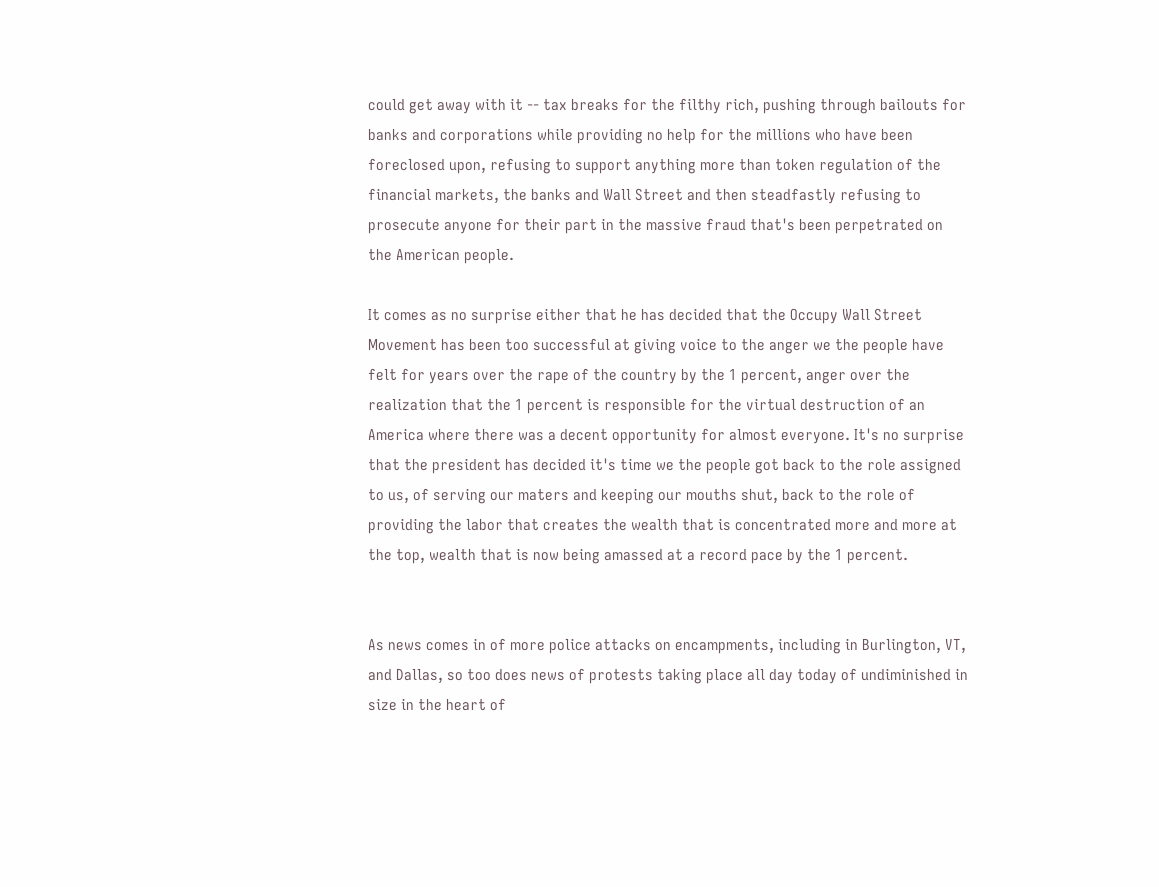could get away with it -- tax breaks for the filthy rich, pushing through bailouts for banks and corporations while providing no help for the millions who have been foreclosed upon, refusing to support anything more than token regulation of the financial markets, the banks and Wall Street and then steadfastly refusing to prosecute anyone for their part in the massive fraud that's been perpetrated on the American people.

It comes as no surprise either that he has decided that the Occupy Wall Street Movement has been too successful at giving voice to the anger we the people have felt for years over the rape of the country by the 1 percent, anger over the realization that the 1 percent is responsible for the virtual destruction of an America where there was a decent opportunity for almost everyone. It's no surprise that the president has decided it's time we the people got back to the role assigned to us, of serving our maters and keeping our mouths shut, back to the role of providing the labor that creates the wealth that is concentrated more and more at the top, wealth that is now being amassed at a record pace by the 1 percent.


As news comes in of more police attacks on encampments, including in Burlington, VT, and Dallas, so too does news of protests taking place all day today of undiminished in size in the heart of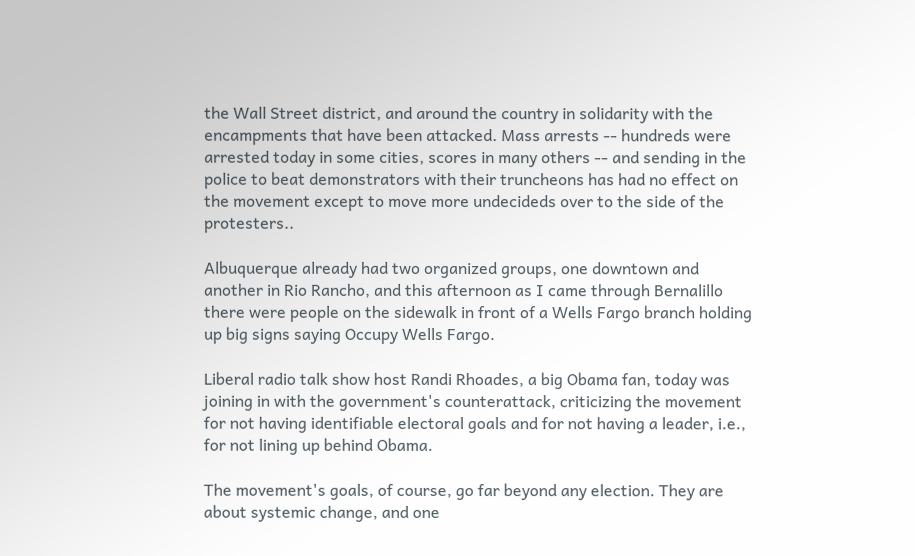the Wall Street district, and around the country in solidarity with the encampments that have been attacked. Mass arrests -- hundreds were arrested today in some cities, scores in many others -- and sending in the police to beat demonstrators with their truncheons has had no effect on the movement except to move more undecideds over to the side of the protesters..

Albuquerque already had two organized groups, one downtown and another in Rio Rancho, and this afternoon as I came through Bernalillo there were people on the sidewalk in front of a Wells Fargo branch holding up big signs saying Occupy Wells Fargo.

Liberal radio talk show host Randi Rhoades, a big Obama fan, today was joining in with the government's counterattack, criticizing the movement for not having identifiable electoral goals and for not having a leader, i.e., for not lining up behind Obama.

The movement's goals, of course, go far beyond any election. They are about systemic change, and one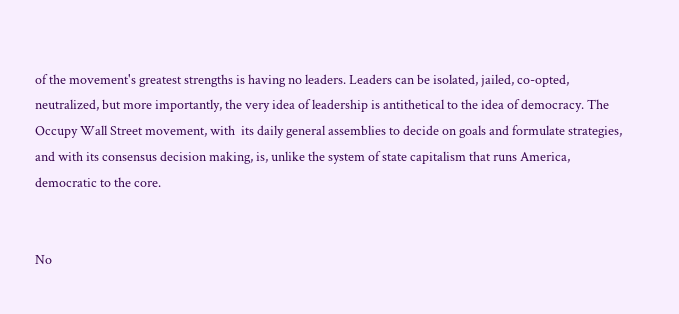of the movement's greatest strengths is having no leaders. Leaders can be isolated, jailed, co-opted, neutralized, but more importantly, the very idea of leadership is antithetical to the idea of democracy. The Occupy Wall Street movement, with  its daily general assemblies to decide on goals and formulate strategies, and with its consensus decision making, is, unlike the system of state capitalism that runs America, democratic to the core.


No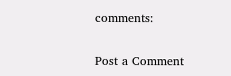comments:

Post a Comment